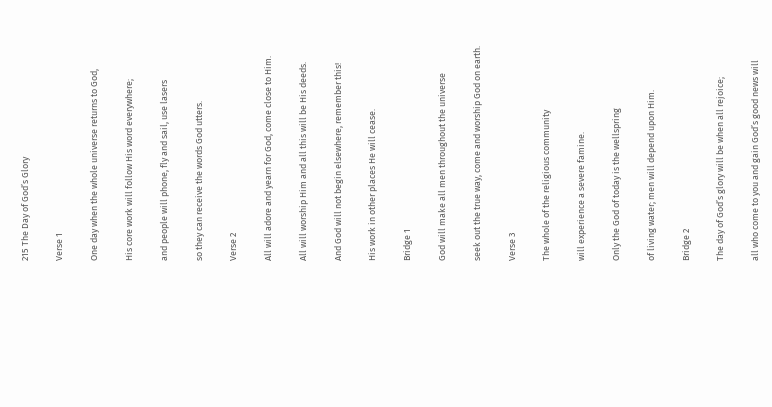215 The Day of God’s Glory

Verse 1

One day when the whole universe returns to God,

His core work will follow His word everywhere;

and people will phone, fly and sail, use lasers

so they can receive the words God utters.

Verse 2

All will adore and yearn for God, come close to Him.

All will worship Him and all this will be His deeds.

And God will not begin elsewhere, remember this!

His work in other places He will cease.

Bridge 1

God will make all men throughout the universe

seek out the true way, come and worship God on earth.

Verse 3

The whole of the religious community

will experience a severe famine.

Only the God of today is the wellspring

of living water; men will depend upon Him.

Bridge 2

The day of God’s glory will be when all rejoice;

all who come to you and gain God’s good news will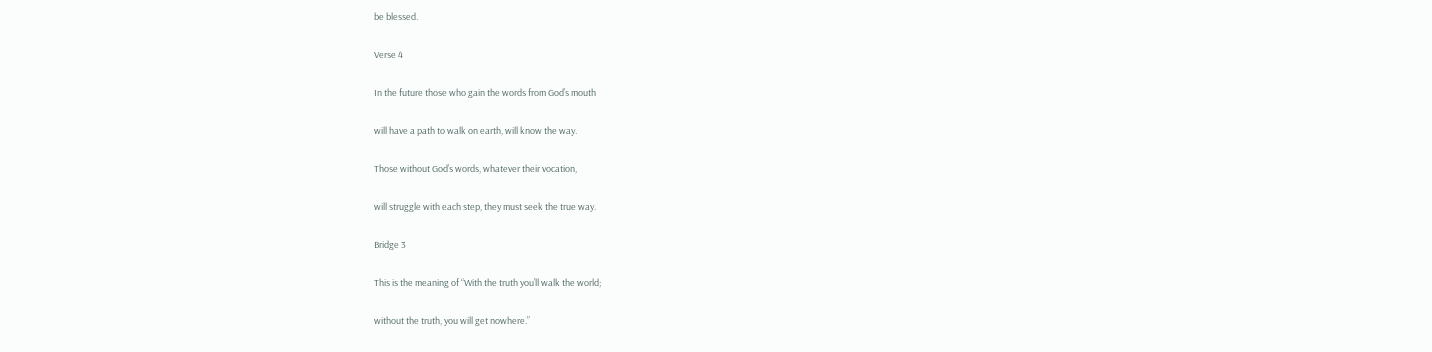be blessed.

Verse 4

In the future those who gain the words from God’s mouth

will have a path to walk on earth, will know the way.

Those without God’s words, whatever their vocation,

will struggle with each step, they must seek the true way.

Bridge 3

This is the meaning of “With the truth you’ll walk the world;

without the truth, you will get nowhere.”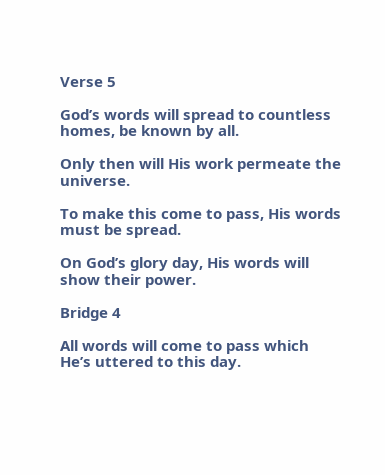Verse 5

God’s words will spread to countless homes, be known by all.

Only then will His work permeate the universe.

To make this come to pass, His words must be spread.

On God’s glory day, His words will show their power.

Bridge 4

All words will come to pass which He’s uttered to this day.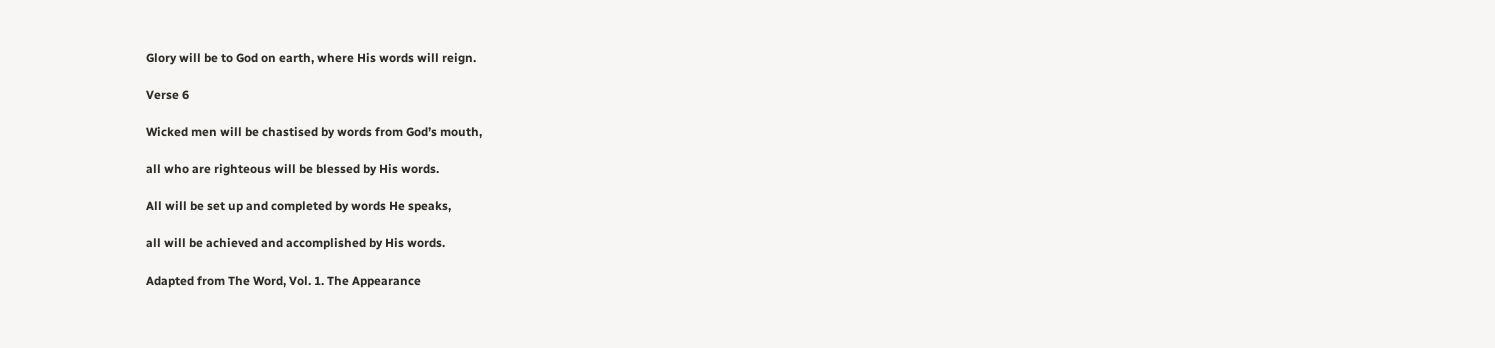Glory will be to God on earth, where His words will reign.

Verse 6

Wicked men will be chastised by words from God’s mouth,

all who are righteous will be blessed by His words.

All will be set up and completed by words He speaks,

all will be achieved and accomplished by His words.

Adapted from The Word, Vol. 1. The Appearance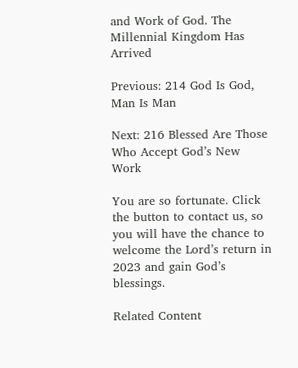and Work of God. The Millennial Kingdom Has Arrived

Previous: 214 God Is God, Man Is Man

Next: 216 Blessed Are Those Who Accept God’s New Work

You are so fortunate. Click the button to contact us, so you will have the chance to welcome the Lord’s return in 2023 and gain God’s blessings.

Related Content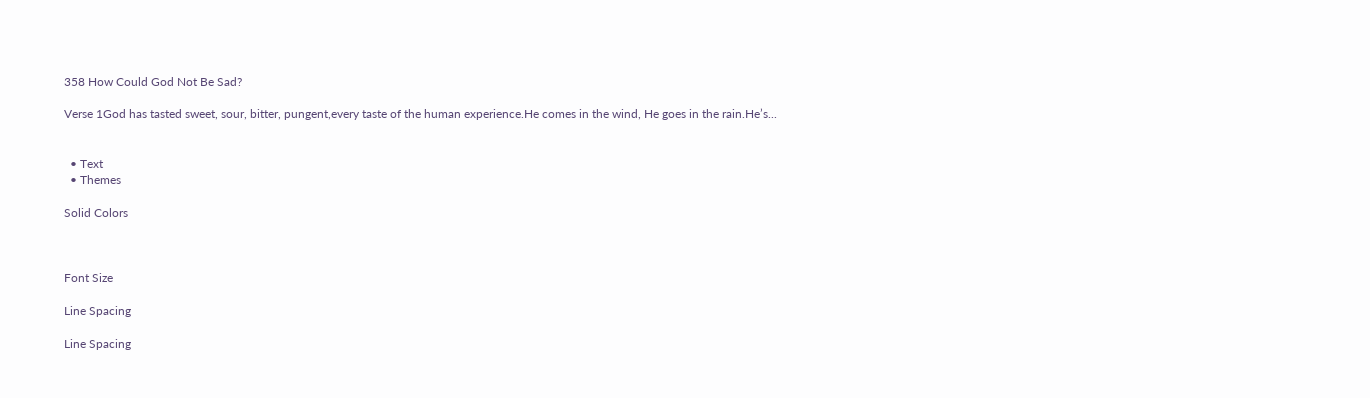358 How Could God Not Be Sad?

Verse 1God has tasted sweet, sour, bitter, pungent,every taste of the human experience.He comes in the wind, He goes in the rain.He’s...


  • Text
  • Themes

Solid Colors



Font Size

Line Spacing

Line Spacing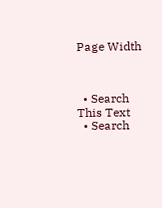Page Width



  • Search This Text
  • Search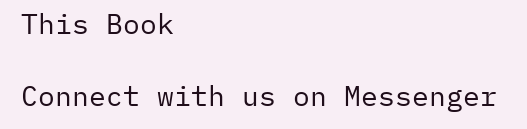This Book

Connect with us on Messenger